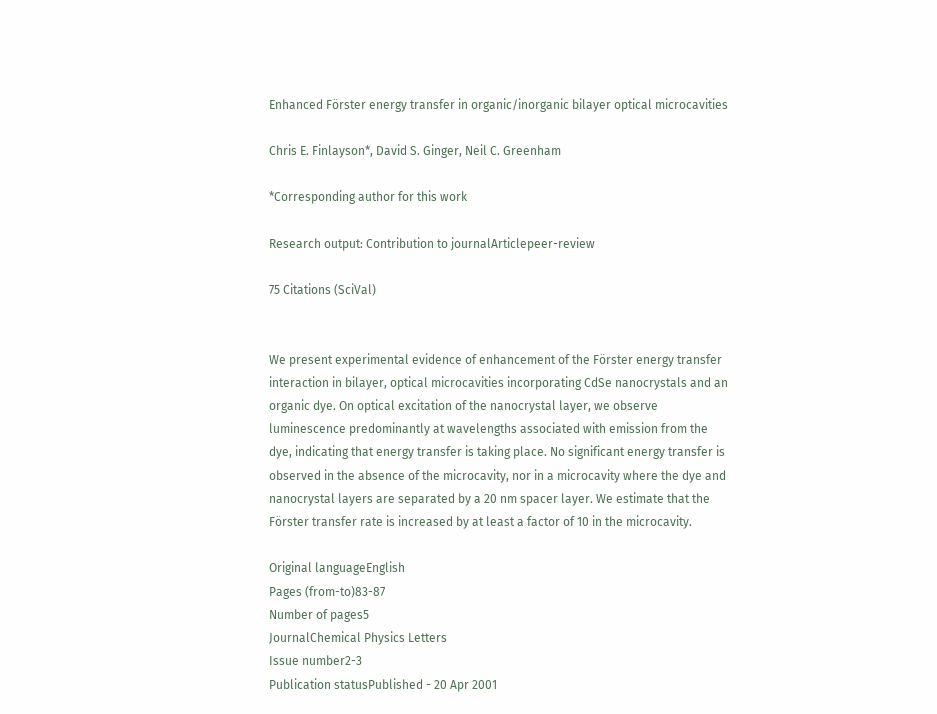Enhanced Förster energy transfer in organic/inorganic bilayer optical microcavities

Chris E. Finlayson*, David S. Ginger, Neil C. Greenham

*Corresponding author for this work

Research output: Contribution to journalArticlepeer-review

75 Citations (SciVal)


We present experimental evidence of enhancement of the Förster energy transfer interaction in bilayer, optical microcavities incorporating CdSe nanocrystals and an organic dye. On optical excitation of the nanocrystal layer, we observe luminescence predominantly at wavelengths associated with emission from the dye, indicating that energy transfer is taking place. No significant energy transfer is observed in the absence of the microcavity, nor in a microcavity where the dye and nanocrystal layers are separated by a 20 nm spacer layer. We estimate that the Förster transfer rate is increased by at least a factor of 10 in the microcavity.

Original languageEnglish
Pages (from-to)83-87
Number of pages5
JournalChemical Physics Letters
Issue number2-3
Publication statusPublished - 20 Apr 2001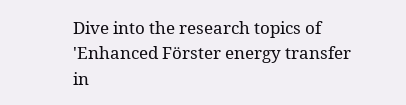Dive into the research topics of 'Enhanced Förster energy transfer in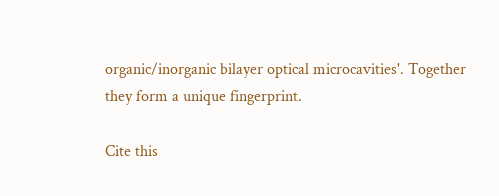organic/inorganic bilayer optical microcavities'. Together they form a unique fingerprint.

Cite this